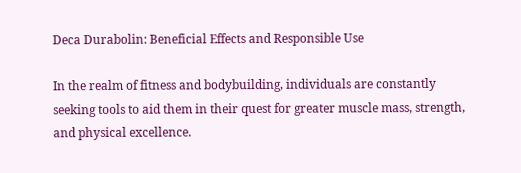Deca Durabolin: Beneficial Effects and Responsible Use

In the realm of fitness and bodybuilding, individuals are constantly seeking tools to aid them in their quest for greater muscle mass, strength, and physical excellence.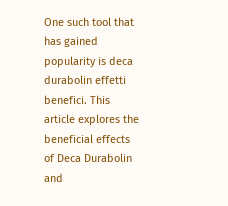One such tool that has gained popularity is deca durabolin effetti benefici. This article explores the beneficial effects of Deca Durabolin and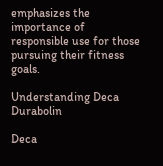emphasizes the importance of responsible use for those pursuing their fitness goals.

Understanding Deca Durabolin

Deca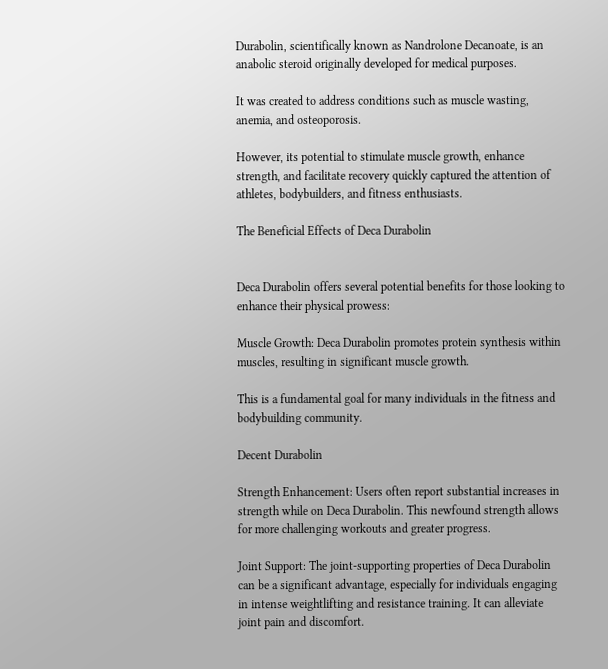Durabolin, scientifically known as Nandrolone Decanoate, is an anabolic steroid originally developed for medical purposes.

It was created to address conditions such as muscle wasting, anemia, and osteoporosis.

However, its potential to stimulate muscle growth, enhance strength, and facilitate recovery quickly captured the attention of athletes, bodybuilders, and fitness enthusiasts.

The Beneficial Effects of Deca Durabolin


Deca Durabolin offers several potential benefits for those looking to enhance their physical prowess:

Muscle Growth: Deca Durabolin promotes protein synthesis within muscles, resulting in significant muscle growth.

This is a fundamental goal for many individuals in the fitness and bodybuilding community.

Decent Durabolin

Strength Enhancement: Users often report substantial increases in strength while on Deca Durabolin. This newfound strength allows for more challenging workouts and greater progress.

Joint Support: The joint-supporting properties of Deca Durabolin can be a significant advantage, especially for individuals engaging in intense weightlifting and resistance training. It can alleviate joint pain and discomfort.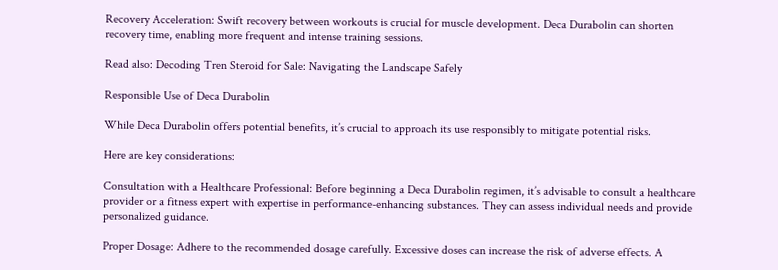Recovery Acceleration: Swift recovery between workouts is crucial for muscle development. Deca Durabolin can shorten recovery time, enabling more frequent and intense training sessions.

Read also: Decoding Tren Steroid for Sale: Navigating the Landscape Safely

Responsible Use of Deca Durabolin

While Deca Durabolin offers potential benefits, it’s crucial to approach its use responsibly to mitigate potential risks.

Here are key considerations:

Consultation with a Healthcare Professional: Before beginning a Deca Durabolin regimen, it’s advisable to consult a healthcare provider or a fitness expert with expertise in performance-enhancing substances. They can assess individual needs and provide personalized guidance.

Proper Dosage: Adhere to the recommended dosage carefully. Excessive doses can increase the risk of adverse effects. A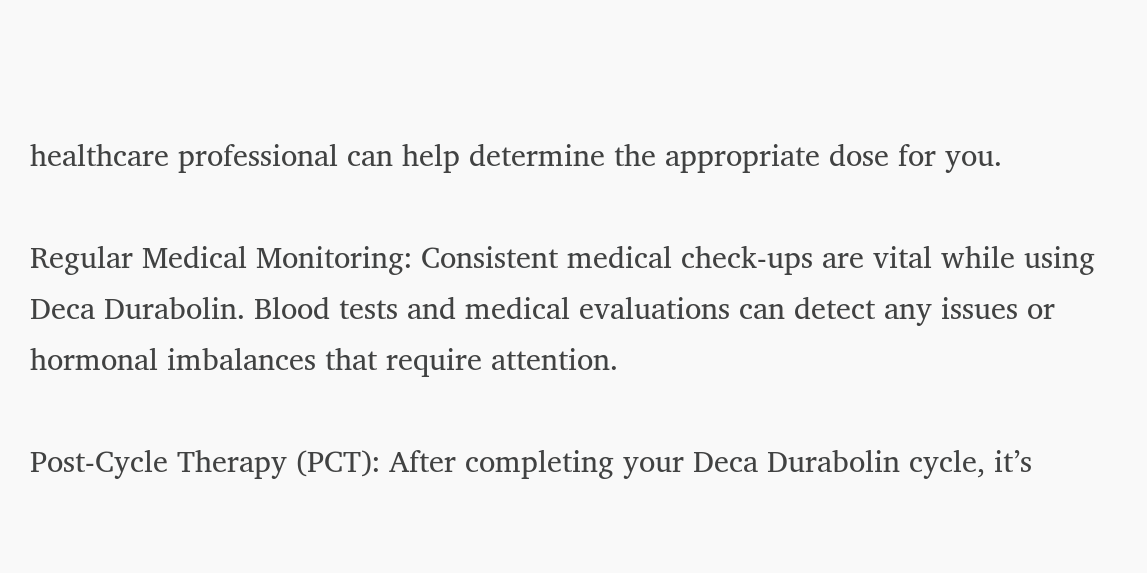healthcare professional can help determine the appropriate dose for you.

Regular Medical Monitoring: Consistent medical check-ups are vital while using Deca Durabolin. Blood tests and medical evaluations can detect any issues or hormonal imbalances that require attention.

Post-Cycle Therapy (PCT): After completing your Deca Durabolin cycle, it’s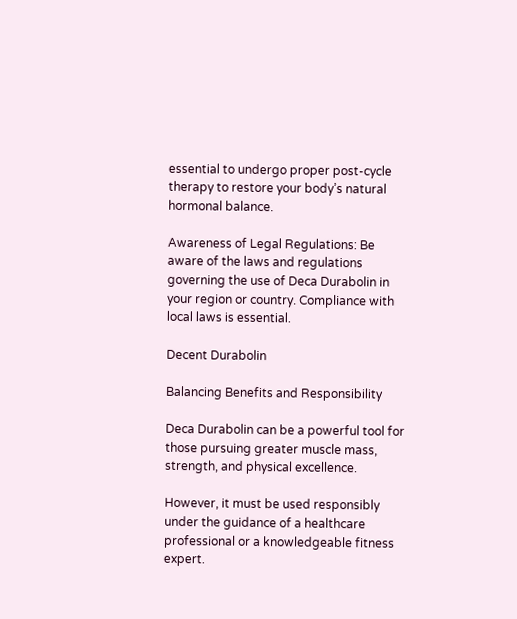essential to undergo proper post-cycle therapy to restore your body’s natural hormonal balance.

Awareness of Legal Regulations: Be aware of the laws and regulations governing the use of Deca Durabolin in your region or country. Compliance with local laws is essential.

Decent Durabolin

Balancing Benefits and Responsibility

Deca Durabolin can be a powerful tool for those pursuing greater muscle mass, strength, and physical excellence.

However, it must be used responsibly under the guidance of a healthcare professional or a knowledgeable fitness expert.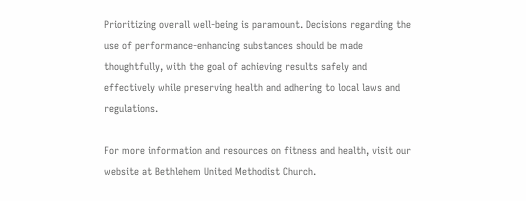Prioritizing overall well-being is paramount. Decisions regarding the use of performance-enhancing substances should be made thoughtfully, with the goal of achieving results safely and effectively while preserving health and adhering to local laws and regulations.

For more information and resources on fitness and health, visit our website at Bethlehem United Methodist Church.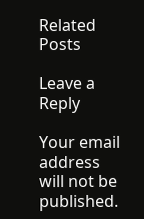Related Posts

Leave a Reply

Your email address will not be published.